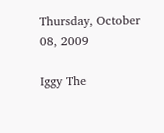Thursday, October 08, 2009

Iggy The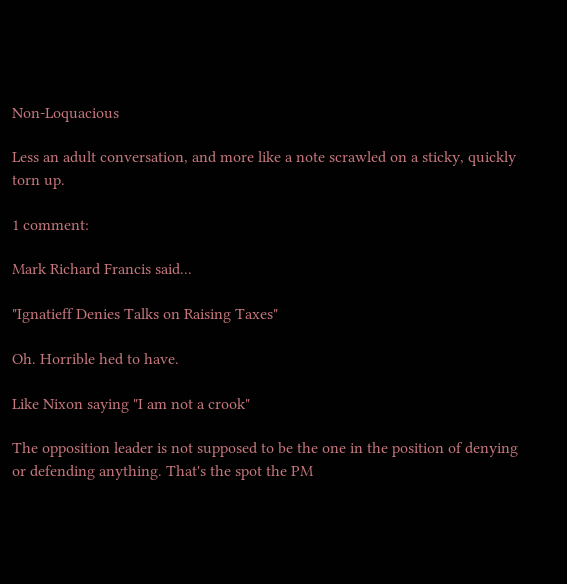Non-Loquacious

Less an adult conversation, and more like a note scrawled on a sticky, quickly torn up.

1 comment:

Mark Richard Francis said...

"Ignatieff Denies Talks on Raising Taxes"

Oh. Horrible hed to have.

Like Nixon saying "I am not a crook"

The opposition leader is not supposed to be the one in the position of denying or defending anything. That's the spot the PM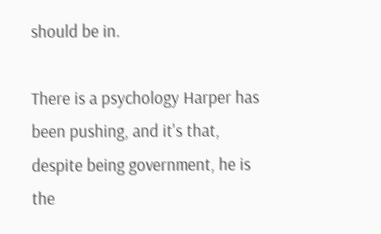should be in.

There is a psychology Harper has been pushing, and it's that, despite being government, he is the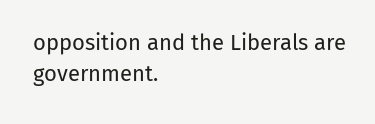opposition and the Liberals are government.